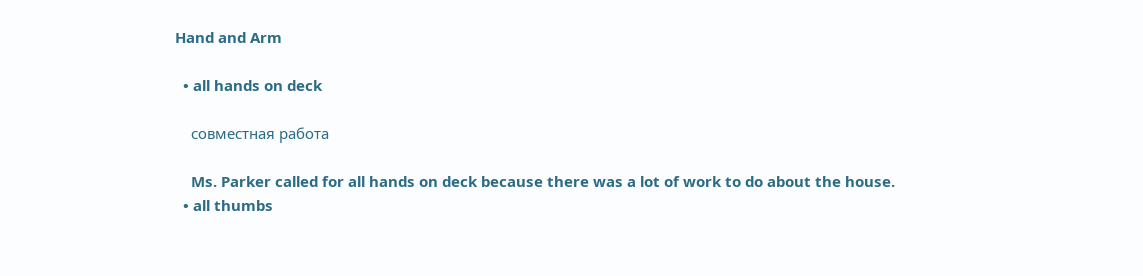Hand and Arm

  • all hands on deck

    совместная работа

    Ms. Parker called for all hands on deck because there was a lot of work to do about the house.
  • all thumbs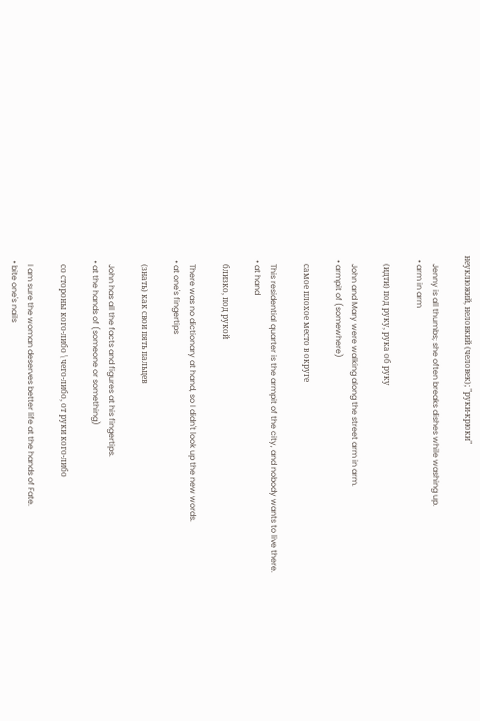неуклюжий, неловкий (человек); "руки-крюки"

    Jenny is all thumbs; she often breaks dishes while washing up.
  • arm in arm

    (идти) под руку, рука об руку

    John and Mary were walking along the street arm in arm.
  • armpit of (somewhere)

    самое плохое место в округе

    This residential quarter is the armpit of the city, and nobody wants to live there.
  • at hand

    близко, под рукой

    There was no dictionary at hand, so I didn't look up the new words.
  • at one's fingertips

    (знать) как свои пять пальцев

    John has all the facts and figures at his fingertips.
  • at the hands of (someone or something)

    со стороны кого-либо \ чего-либо, от руки кого-либо

    I am sure the woman deserves better life at the hands of Fate.
  • bite one's nails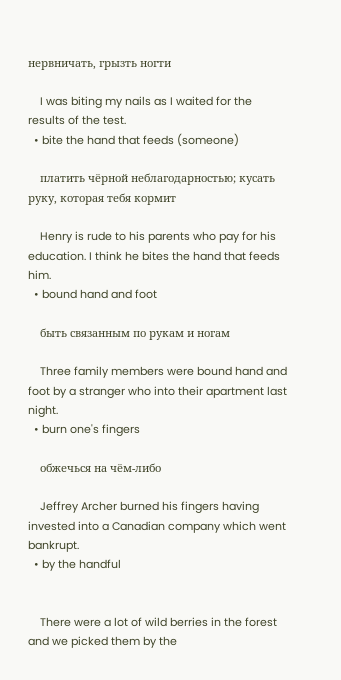нервничать, грызть ногти

    I was biting my nails as I waited for the results of the test.
  • bite the hand that feeds (someone)

    платить чёрной неблагодарностью; кусать руку, которая тебя кормит

    Henry is rude to his parents who pay for his education. I think he bites the hand that feeds him.
  • bound hand and foot

    быть связанным по рукам и ногам

    Three family members were bound hand and foot by a stranger who into their apartment last night.
  • burn one's fingers

    обжечься на чём-либо

    Jeffrey Archer burned his fingers having invested into a Canadian company which went bankrupt.
  • by the handful


    There were a lot of wild berries in the forest and we picked them by the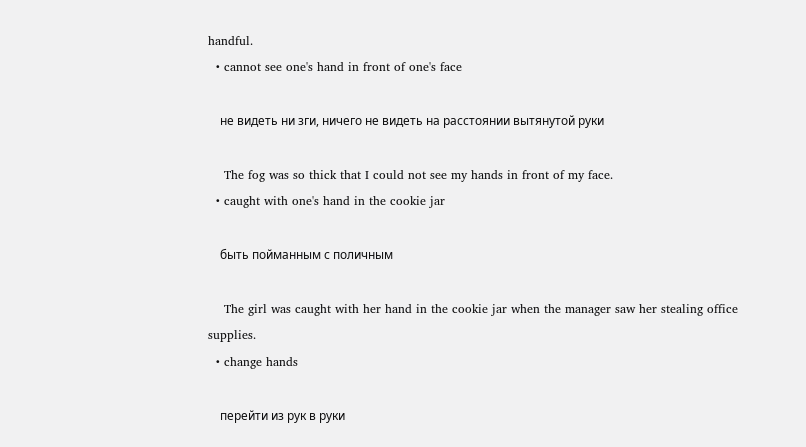handful.
  • cannot see one's hand in front of one's face

    не видеть ни зги, ничего не видеть на расстоянии вытянутой руки

    The fog was so thick that I could not see my hands in front of my face.
  • caught with one's hand in the cookie jar

    быть пойманным с поличным

    The girl was caught with her hand in the cookie jar when the manager saw her stealing office supplies.
  • change hands

    перейти из рук в руки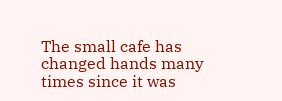The small cafe has changed hands many times since it was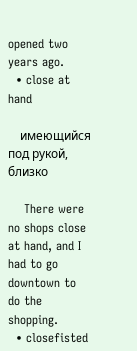opened two years ago.
  • close at hand

    имеющийся под рукой, близко

    There were no shops close at hand, and I had to go downtown to do the shopping.
  • closefisted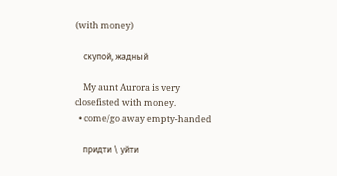(with money)

    скупой, жадный

    My aunt Aurora is very closefisted with money.
  • come/go away empty-handed

    придти \ уйти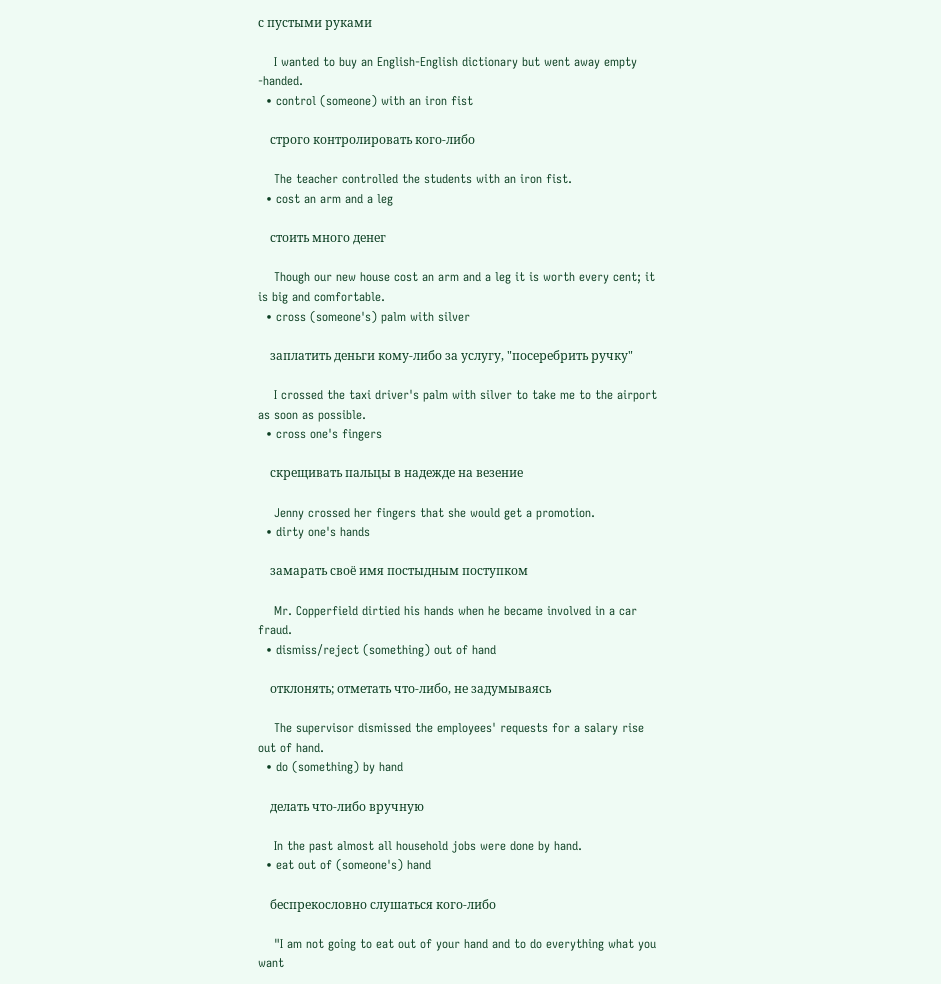с пустыми руками

    I wanted to buy an English-English dictionary but went away empty -handed.
  • control (someone) with an iron fist

    строго контролировать кого-либо

    The teacher controlled the students with an iron fist.
  • cost an arm and a leg

    стоить много денег

    Though our new house cost an arm and a leg it is worth every cent; it is big and comfortable.
  • cross (someone's) palm with silver

    заплатить деньги кому-либо за услугу, "посеребрить ручку"

    I crossed the taxi driver's palm with silver to take me to the airport as soon as possible.
  • cross one's fingers

    скрещивать пальцы в надежде на везение

    Jenny crossed her fingers that she would get a promotion.
  • dirty one's hands

    замарать своё имя постыдным поступком

    Mr. Copperfield dirtied his hands when he became involved in a car fraud.
  • dismiss/reject (something) out of hand

    отклонять; отметать что-либо, не задумываясь

    The supervisor dismissed the employees' requests for a salary rise out of hand.
  • do (something) by hand

    делать что-либо вручную

    In the past almost all household jobs were done by hand.
  • eat out of (someone's) hand

    беспрекословно слушаться кого-либо

    "I am not going to eat out of your hand and to do everything what you want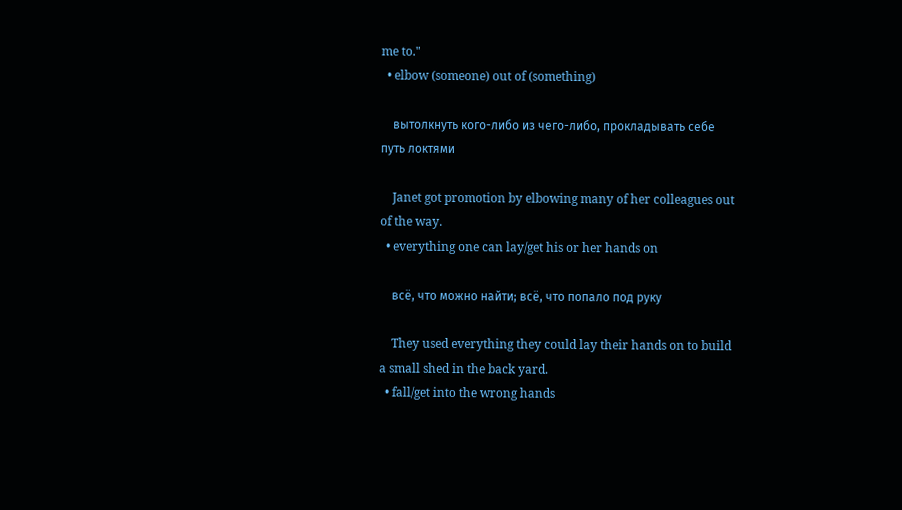me to."
  • elbow (someone) out of (something)

    вытолкнуть кого-либо из чего-либо, прокладывать себе путь локтями

    Janet got promotion by elbowing many of her colleagues out of the way.
  • everything one can lay/get his or her hands on

    всё, что можно найти; всё, что попало под руку

    They used everything they could lay their hands on to build a small shed in the back yard.
  • fall/get into the wrong hands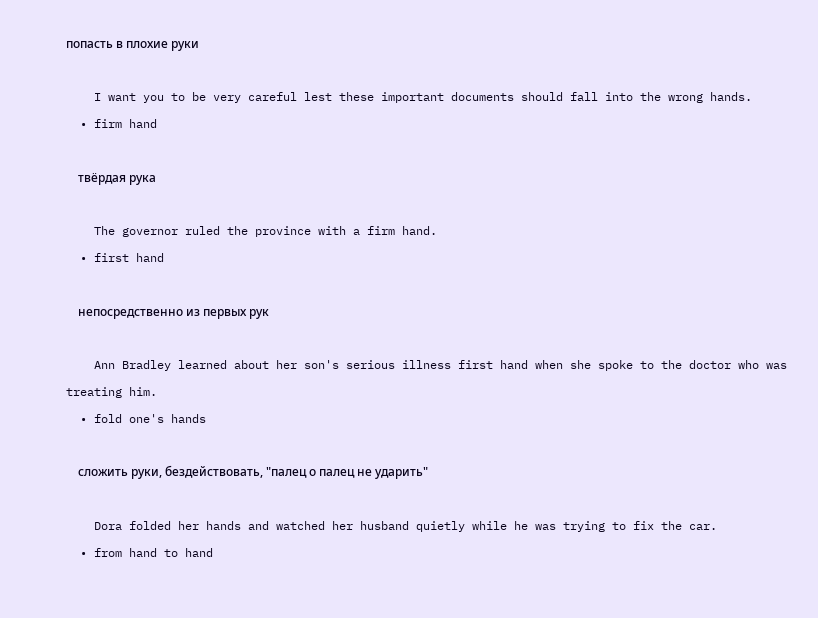попасть в плохие руки

    I want you to be very careful lest these important documents should fall into the wrong hands.
  • firm hand

    твёрдая рука

    The governor ruled the province with a firm hand.
  • first hand

    непосредственно из первых рук

    Ann Bradley learned about her son's serious illness first hand when she spoke to the doctor who was treating him.
  • fold one's hands

    сложить руки, бездействовать, "палец о палец не ударить"

    Dora folded her hands and watched her husband quietly while he was trying to fix the car.
  • from hand to hand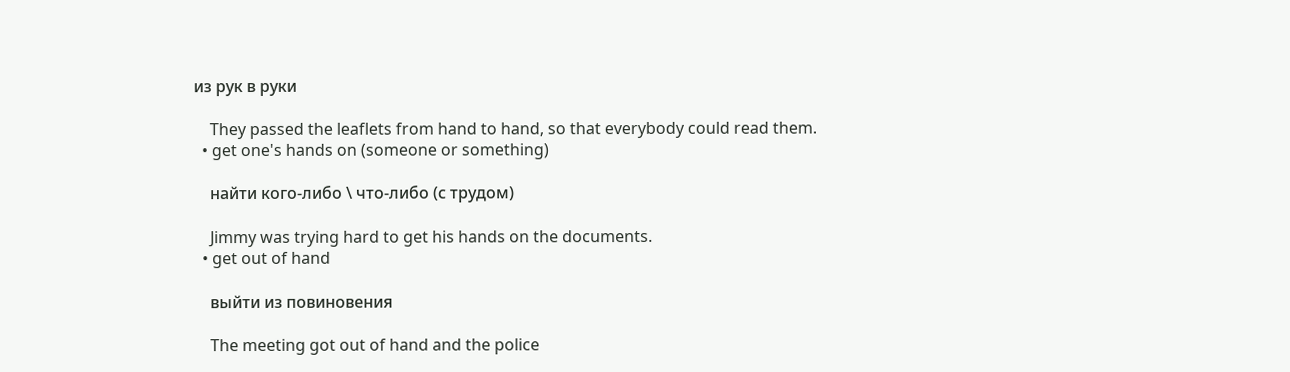из рук в руки

    They passed the leaflets from hand to hand, so that everybody could read them.
  • get one's hands on (someone or something)

    найти кого-либо \ что-либо (с трудом)

    Jimmy was trying hard to get his hands on the documents.
  • get out of hand

    выйти из повиновения

    The meeting got out of hand and the police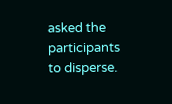asked the participants to disperse.